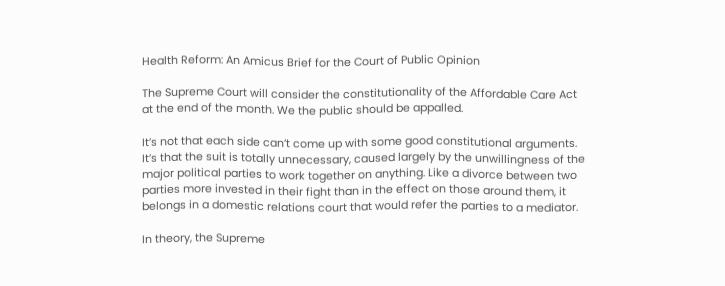Health Reform: An Amicus Brief for the Court of Public Opinion

The Supreme Court will consider the constitutionality of the Affordable Care Act at the end of the month. We the public should be appalled.

It’s not that each side can’t come up with some good constitutional arguments. It’s that the suit is totally unnecessary, caused largely by the unwillingness of the major political parties to work together on anything. Like a divorce between two parties more invested in their fight than in the effect on those around them, it belongs in a domestic relations court that would refer the parties to a mediator.

In theory, the Supreme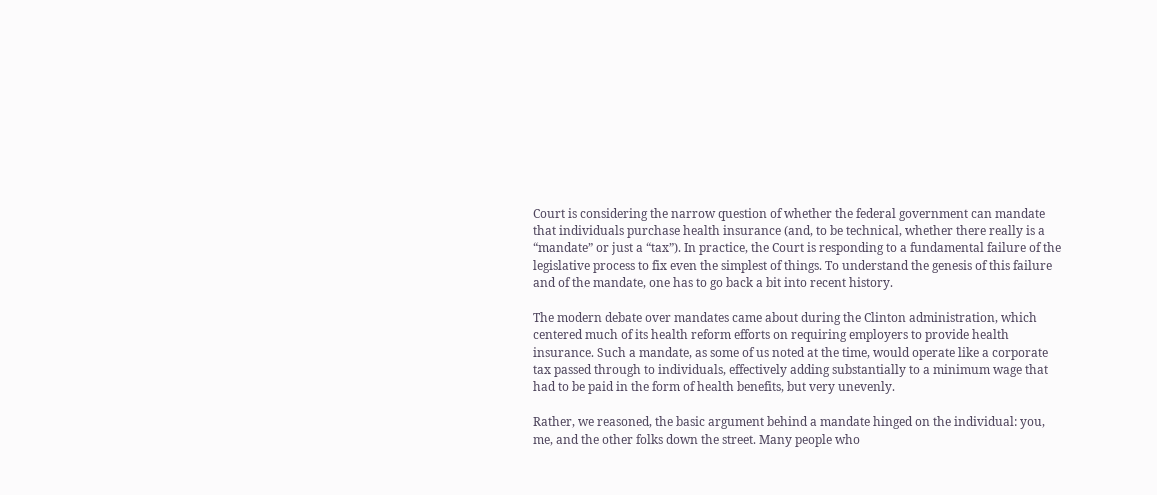Court is considering the narrow question of whether the federal government can mandate that individuals purchase health insurance (and, to be technical, whether there really is a “mandate” or just a “tax”). In practice, the Court is responding to a fundamental failure of the legislative process to fix even the simplest of things. To understand the genesis of this failure and of the mandate, one has to go back a bit into recent history.

The modern debate over mandates came about during the Clinton administration, which centered much of its health reform efforts on requiring employers to provide health insurance. Such a mandate, as some of us noted at the time, would operate like a corporate tax passed through to individuals, effectively adding substantially to a minimum wage that had to be paid in the form of health benefits, but very unevenly.

Rather, we reasoned, the basic argument behind a mandate hinged on the individual: you, me, and the other folks down the street. Many people who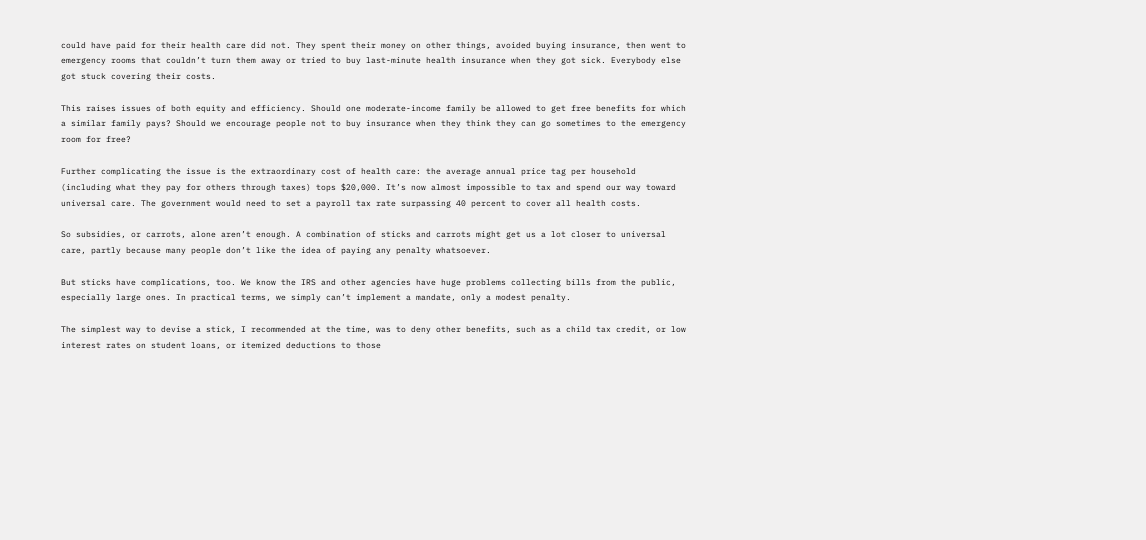could have paid for their health care did not. They spent their money on other things, avoided buying insurance, then went to emergency rooms that couldn’t turn them away or tried to buy last-minute health insurance when they got sick. Everybody else got stuck covering their costs.

This raises issues of both equity and efficiency. Should one moderate-income family be allowed to get free benefits for which a similar family pays? Should we encourage people not to buy insurance when they think they can go sometimes to the emergency room for free?

Further complicating the issue is the extraordinary cost of health care: the average annual price tag per household (including what they pay for others through taxes) tops $20,000. It’s now almost impossible to tax and spend our way toward universal care. The government would need to set a payroll tax rate surpassing 40 percent to cover all health costs.

So subsidies, or carrots, alone aren’t enough. A combination of sticks and carrots might get us a lot closer to universal care, partly because many people don’t like the idea of paying any penalty whatsoever.

But sticks have complications, too. We know the IRS and other agencies have huge problems collecting bills from the public, especially large ones. In practical terms, we simply can’t implement a mandate, only a modest penalty.

The simplest way to devise a stick, I recommended at the time, was to deny other benefits, such as a child tax credit, or low interest rates on student loans, or itemized deductions to those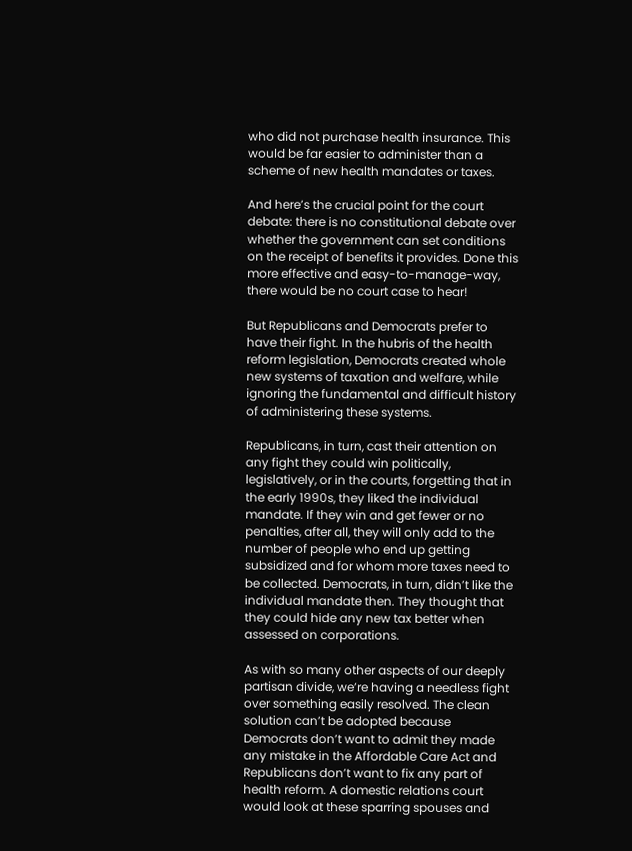who did not purchase health insurance. This would be far easier to administer than a scheme of new health mandates or taxes.

And here’s the crucial point for the court debate: there is no constitutional debate over whether the government can set conditions on the receipt of benefits it provides. Done this more effective and easy-to-manage-way, there would be no court case to hear!

But Republicans and Democrats prefer to have their fight. In the hubris of the health reform legislation, Democrats created whole new systems of taxation and welfare, while ignoring the fundamental and difficult history of administering these systems.

Republicans, in turn, cast their attention on any fight they could win politically, legislatively, or in the courts, forgetting that in the early 1990s, they liked the individual mandate. If they win and get fewer or no penalties, after all, they will only add to the number of people who end up getting subsidized and for whom more taxes need to be collected. Democrats, in turn, didn’t like the individual mandate then. They thought that they could hide any new tax better when assessed on corporations.

As with so many other aspects of our deeply partisan divide, we’re having a needless fight over something easily resolved. The clean solution can’t be adopted because Democrats don’t want to admit they made any mistake in the Affordable Care Act and Republicans don’t want to fix any part of health reform. A domestic relations court would look at these sparring spouses and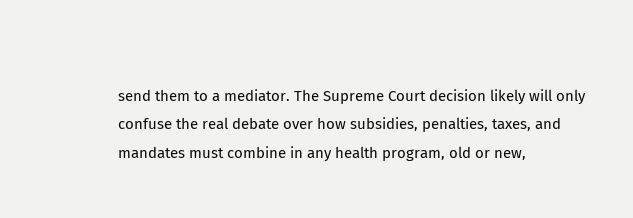send them to a mediator. The Supreme Court decision likely will only confuse the real debate over how subsidies, penalties, taxes, and mandates must combine in any health program, old or new,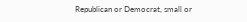Republican or Democrat, small or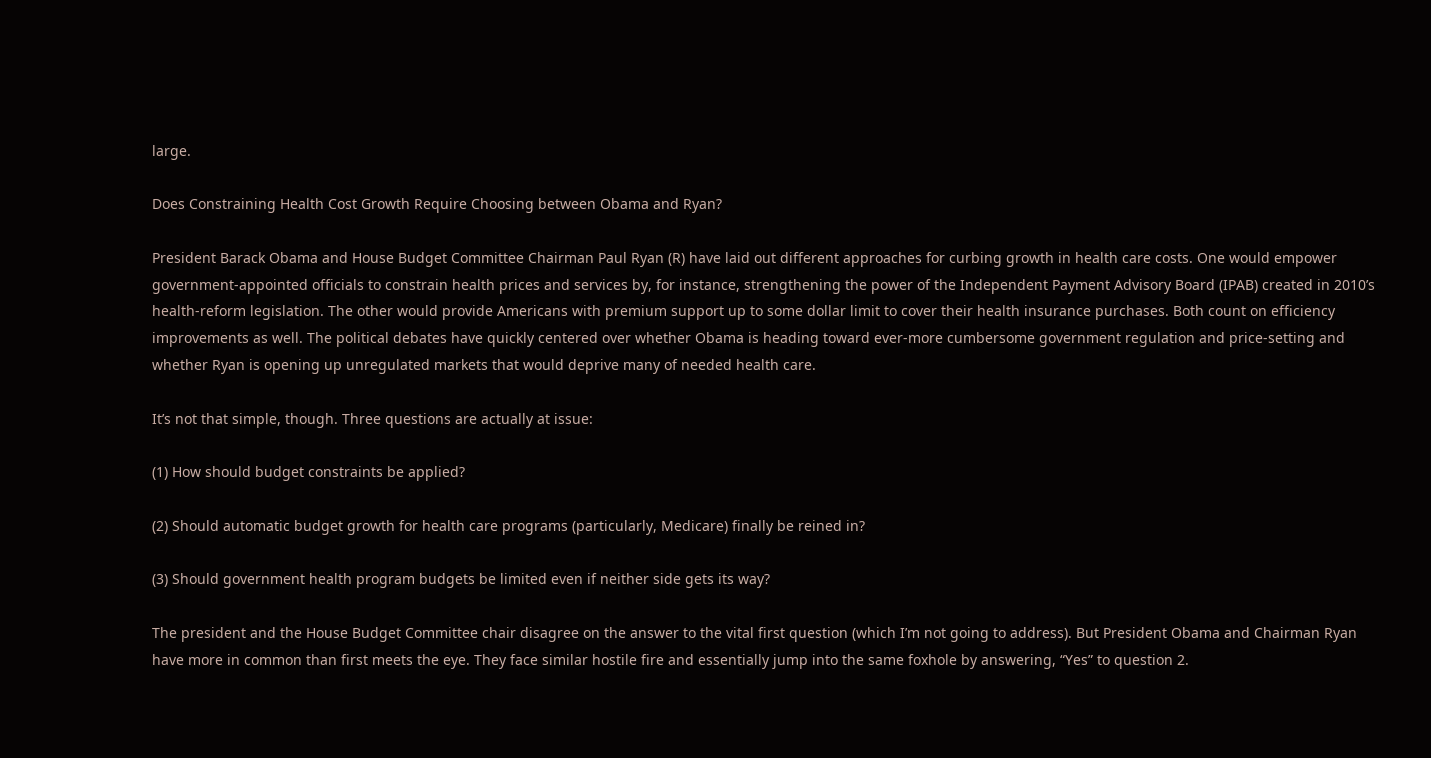large.

Does Constraining Health Cost Growth Require Choosing between Obama and Ryan?

President Barack Obama and House Budget Committee Chairman Paul Ryan (R) have laid out different approaches for curbing growth in health care costs. One would empower government-appointed officials to constrain health prices and services by, for instance, strengthening the power of the Independent Payment Advisory Board (IPAB) created in 2010’s health-reform legislation. The other would provide Americans with premium support up to some dollar limit to cover their health insurance purchases. Both count on efficiency improvements as well. The political debates have quickly centered over whether Obama is heading toward ever-more cumbersome government regulation and price-setting and whether Ryan is opening up unregulated markets that would deprive many of needed health care.

It’s not that simple, though. Three questions are actually at issue:

(1) How should budget constraints be applied?

(2) Should automatic budget growth for health care programs (particularly, Medicare) finally be reined in?

(3) Should government health program budgets be limited even if neither side gets its way?

The president and the House Budget Committee chair disagree on the answer to the vital first question (which I’m not going to address). But President Obama and Chairman Ryan have more in common than first meets the eye. They face similar hostile fire and essentially jump into the same foxhole by answering, “Yes” to question 2.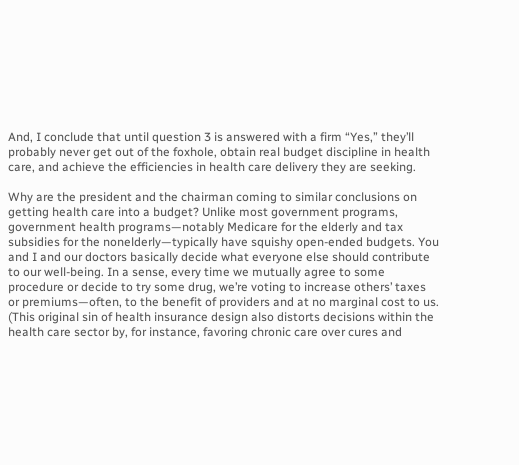And, I conclude that until question 3 is answered with a firm “Yes,” they’ll probably never get out of the foxhole, obtain real budget discipline in health care, and achieve the efficiencies in health care delivery they are seeking.

Why are the president and the chairman coming to similar conclusions on getting health care into a budget? Unlike most government programs, government health programs—notably Medicare for the elderly and tax subsidies for the nonelderly—typically have squishy open-ended budgets. You and I and our doctors basically decide what everyone else should contribute to our well-being. In a sense, every time we mutually agree to some procedure or decide to try some drug, we’re voting to increase others’ taxes or premiums—often, to the benefit of providers and at no marginal cost to us. (This original sin of health insurance design also distorts decisions within the health care sector by, for instance, favoring chronic care over cures and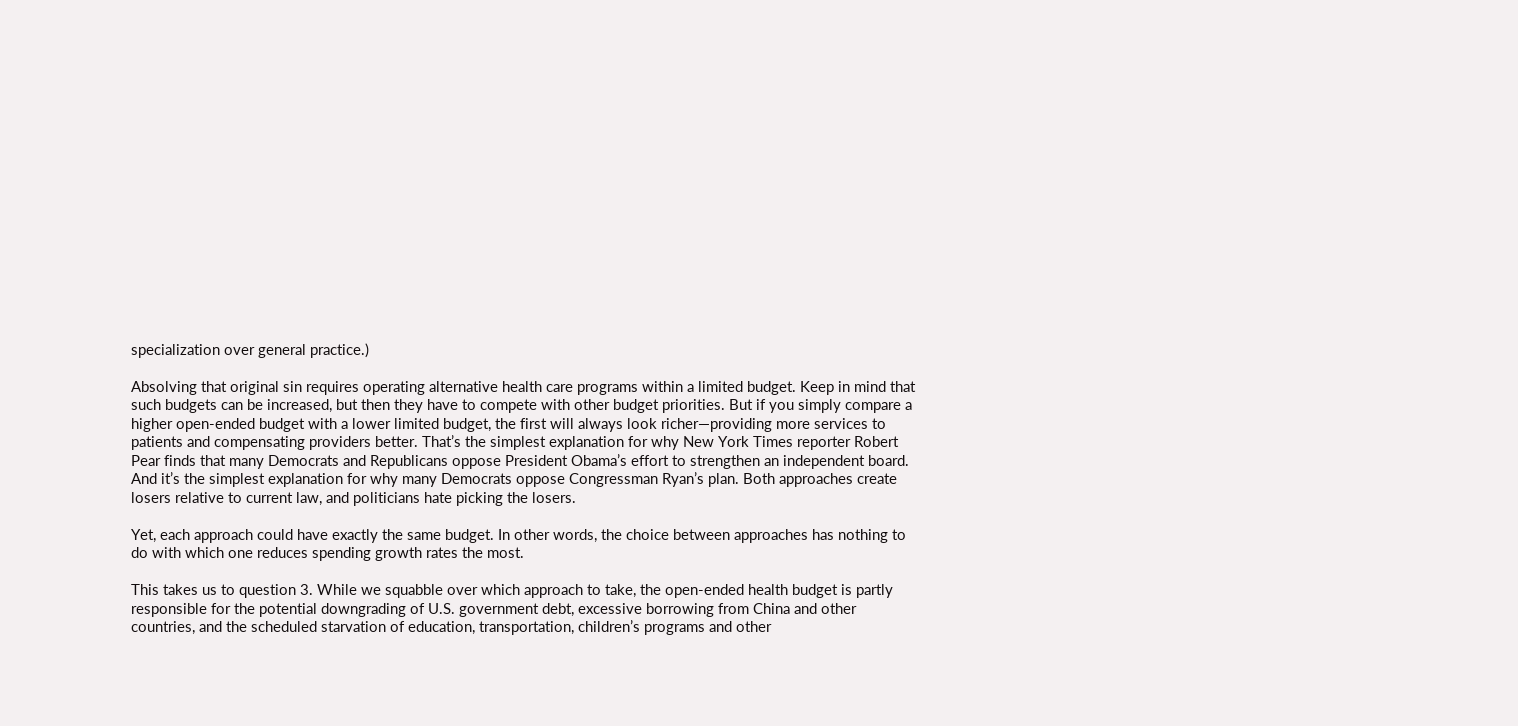specialization over general practice.)

Absolving that original sin requires operating alternative health care programs within a limited budget. Keep in mind that such budgets can be increased, but then they have to compete with other budget priorities. But if you simply compare a higher open-ended budget with a lower limited budget, the first will always look richer—providing more services to patients and compensating providers better. That’s the simplest explanation for why New York Times reporter Robert Pear finds that many Democrats and Republicans oppose President Obama’s effort to strengthen an independent board. And it’s the simplest explanation for why many Democrats oppose Congressman Ryan’s plan. Both approaches create losers relative to current law, and politicians hate picking the losers.

Yet, each approach could have exactly the same budget. In other words, the choice between approaches has nothing to do with which one reduces spending growth rates the most.

This takes us to question 3. While we squabble over which approach to take, the open-ended health budget is partly responsible for the potential downgrading of U.S. government debt, excessive borrowing from China and other countries, and the scheduled starvation of education, transportation, children’s programs and other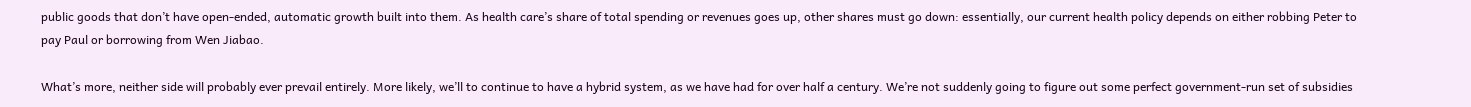public goods that don’t have open-ended, automatic growth built into them. As health care’s share of total spending or revenues goes up, other shares must go down: essentially, our current health policy depends on either robbing Peter to pay Paul or borrowing from Wen Jiabao.

What’s more, neither side will probably ever prevail entirely. More likely, we’ll to continue to have a hybrid system, as we have had for over half a century. We’re not suddenly going to figure out some perfect government-run set of subsidies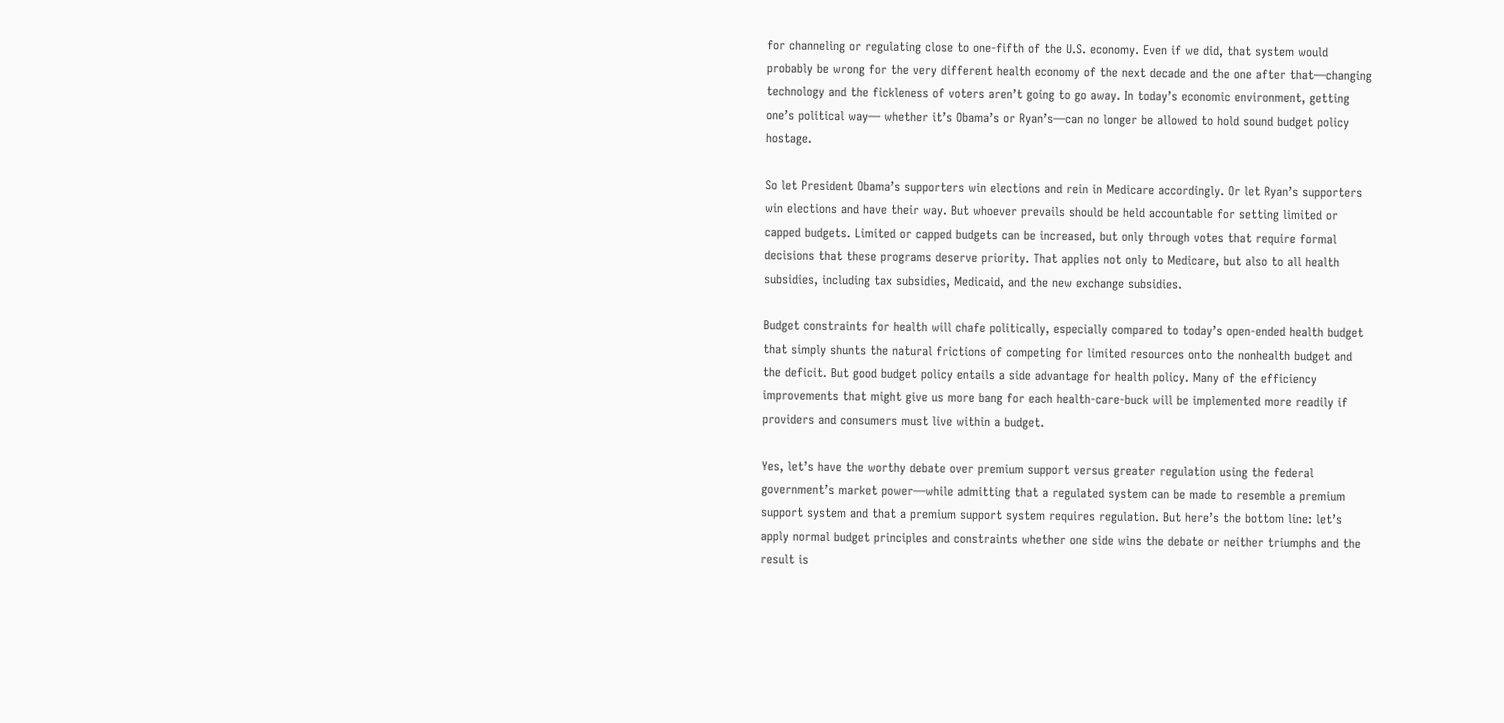for channeling or regulating close to one-fifth of the U.S. economy. Even if we did, that system would probably be wrong for the very different health economy of the next decade and the one after that—changing technology and the fickleness of voters aren’t going to go away. In today’s economic environment, getting one’s political way— whether it’s Obama’s or Ryan’s—can no longer be allowed to hold sound budget policy hostage.

So let President Obama’s supporters win elections and rein in Medicare accordingly. Or let Ryan’s supporters win elections and have their way. But whoever prevails should be held accountable for setting limited or capped budgets. Limited or capped budgets can be increased, but only through votes that require formal decisions that these programs deserve priority. That applies not only to Medicare, but also to all health subsidies, including tax subsidies, Medicaid, and the new exchange subsidies.

Budget constraints for health will chafe politically, especially compared to today’s open-ended health budget that simply shunts the natural frictions of competing for limited resources onto the nonhealth budget and the deficit. But good budget policy entails a side advantage for health policy. Many of the efficiency improvements that might give us more bang for each health-care-buck will be implemented more readily if providers and consumers must live within a budget.

Yes, let’s have the worthy debate over premium support versus greater regulation using the federal government’s market power—while admitting that a regulated system can be made to resemble a premium support system and that a premium support system requires regulation. But here’s the bottom line: let’s apply normal budget principles and constraints whether one side wins the debate or neither triumphs and the result is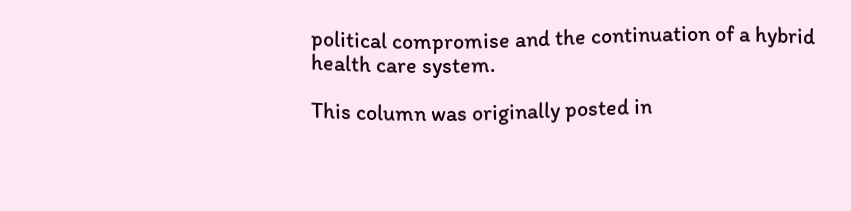political compromise and the continuation of a hybrid health care system.

This column was originally posted in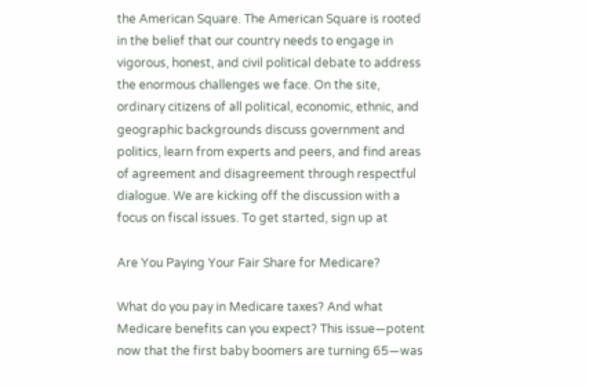the American Square. The American Square is rooted in the belief that our country needs to engage in vigorous, honest, and civil political debate to address the enormous challenges we face. On the site, ordinary citizens of all political, economic, ethnic, and geographic backgrounds discuss government and politics, learn from experts and peers, and find areas of agreement and disagreement through respectful dialogue. We are kicking off the discussion with a focus on fiscal issues. To get started, sign up at

Are You Paying Your Fair Share for Medicare?

What do you pay in Medicare taxes? And what Medicare benefits can you expect? This issue—potent now that the first baby boomers are turning 65—was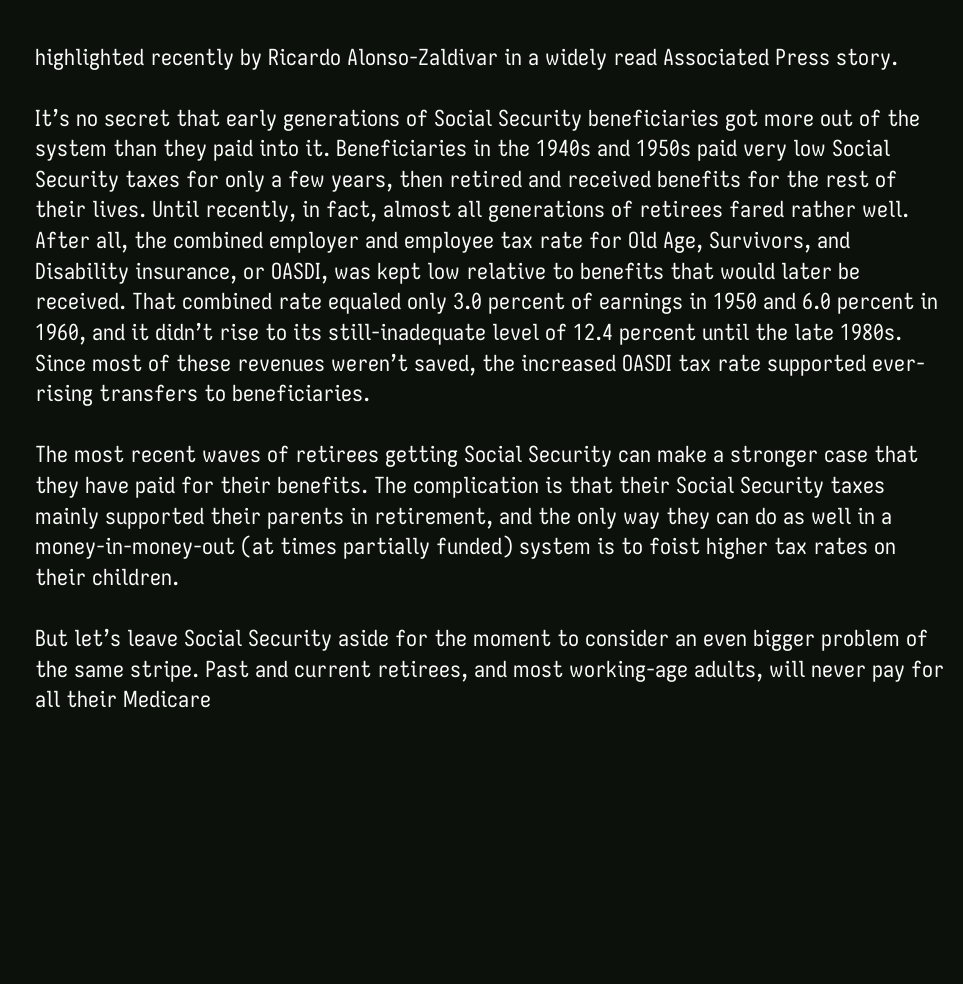highlighted recently by Ricardo Alonso-Zaldivar in a widely read Associated Press story.

It’s no secret that early generations of Social Security beneficiaries got more out of the system than they paid into it. Beneficiaries in the 1940s and 1950s paid very low Social Security taxes for only a few years, then retired and received benefits for the rest of their lives. Until recently, in fact, almost all generations of retirees fared rather well. After all, the combined employer and employee tax rate for Old Age, Survivors, and Disability insurance, or OASDI, was kept low relative to benefits that would later be received. That combined rate equaled only 3.0 percent of earnings in 1950 and 6.0 percent in 1960, and it didn’t rise to its still-inadequate level of 12.4 percent until the late 1980s. Since most of these revenues weren’t saved, the increased OASDI tax rate supported ever-rising transfers to beneficiaries.

The most recent waves of retirees getting Social Security can make a stronger case that they have paid for their benefits. The complication is that their Social Security taxes mainly supported their parents in retirement, and the only way they can do as well in a money-in-money-out (at times partially funded) system is to foist higher tax rates on their children.

But let’s leave Social Security aside for the moment to consider an even bigger problem of the same stripe. Past and current retirees, and most working-age adults, will never pay for all their Medicare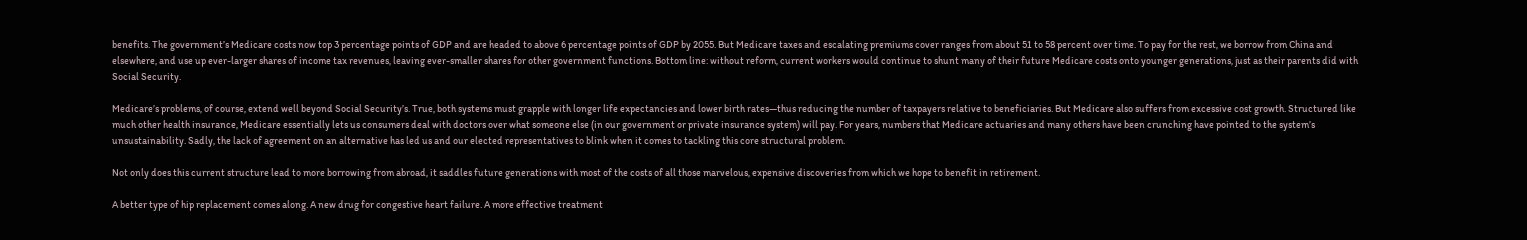benefits. The government’s Medicare costs now top 3 percentage points of GDP and are headed to above 6 percentage points of GDP by 2055. But Medicare taxes and escalating premiums cover ranges from about 51 to 58 percent over time. To pay for the rest, we borrow from China and elsewhere, and use up ever-larger shares of income tax revenues, leaving ever-smaller shares for other government functions. Bottom line: without reform, current workers would continue to shunt many of their future Medicare costs onto younger generations, just as their parents did with Social Security.

Medicare’s problems, of course, extend well beyond Social Security’s. True, both systems must grapple with longer life expectancies and lower birth rates—thus reducing the number of taxpayers relative to beneficiaries. But Medicare also suffers from excessive cost growth. Structured like much other health insurance, Medicare essentially lets us consumers deal with doctors over what someone else (in our government or private insurance system) will pay. For years, numbers that Medicare actuaries and many others have been crunching have pointed to the system’s unsustainability. Sadly, the lack of agreement on an alternative has led us and our elected representatives to blink when it comes to tackling this core structural problem.

Not only does this current structure lead to more borrowing from abroad, it saddles future generations with most of the costs of all those marvelous, expensive discoveries from which we hope to benefit in retirement.

A better type of hip replacement comes along. A new drug for congestive heart failure. A more effective treatment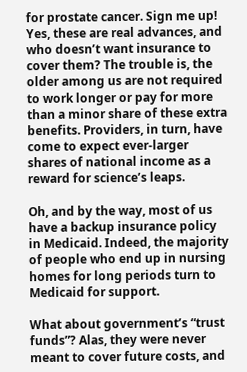for prostate cancer. Sign me up! Yes, these are real advances, and who doesn’t want insurance to cover them? The trouble is, the older among us are not required to work longer or pay for more than a minor share of these extra benefits. Providers, in turn, have come to expect ever-larger shares of national income as a reward for science’s leaps.

Oh, and by the way, most of us have a backup insurance policy in Medicaid. Indeed, the majority of people who end up in nursing homes for long periods turn to Medicaid for support.

What about government’s “trust funds”? Alas, they were never meant to cover future costs, and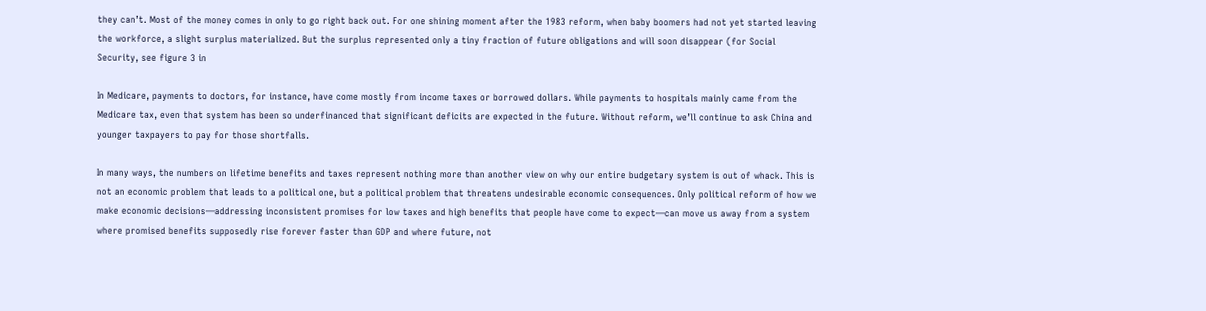they can’t. Most of the money comes in only to go right back out. For one shining moment after the 1983 reform, when baby boomers had not yet started leaving the workforce, a slight surplus materialized. But the surplus represented only a tiny fraction of future obligations and will soon disappear (for Social Security, see figure 3 in

In Medicare, payments to doctors, for instance, have come mostly from income taxes or borrowed dollars. While payments to hospitals mainly came from the Medicare tax, even that system has been so underfinanced that significant deficits are expected in the future. Without reform, we’ll continue to ask China and younger taxpayers to pay for those shortfalls.

In many ways, the numbers on lifetime benefits and taxes represent nothing more than another view on why our entire budgetary system is out of whack. This is not an economic problem that leads to a political one, but a political problem that threatens undesirable economic consequences. Only political reform of how we make economic decisions—addressing inconsistent promises for low taxes and high benefits that people have come to expect—can move us away from a system where promised benefits supposedly rise forever faster than GDP and where future, not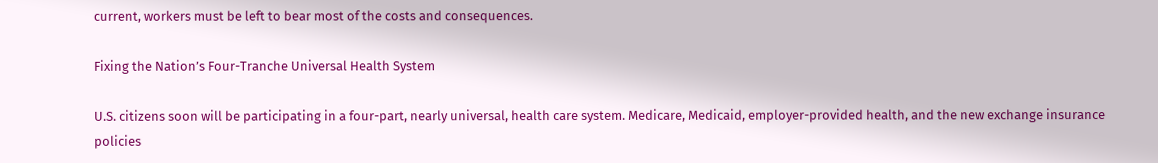current, workers must be left to bear most of the costs and consequences.

Fixing the Nation’s Four-Tranche Universal Health System

U.S. citizens soon will be participating in a four-part, nearly universal, health care system. Medicare, Medicaid, employer-provided health, and the new exchange insurance policies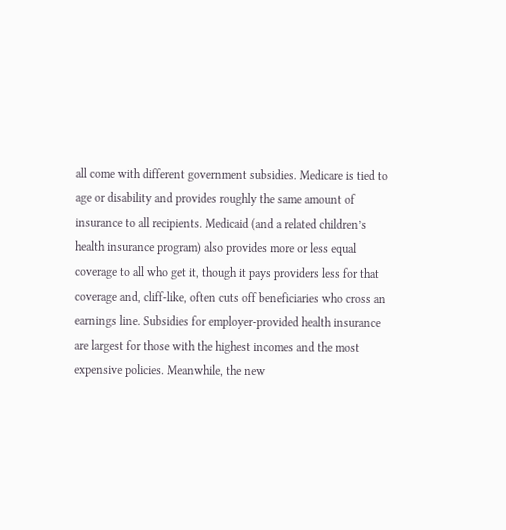all come with different government subsidies. Medicare is tied to age or disability and provides roughly the same amount of insurance to all recipients. Medicaid (and a related children’s health insurance program) also provides more or less equal coverage to all who get it, though it pays providers less for that coverage and, cliff-like, often cuts off beneficiaries who cross an earnings line. Subsidies for employer-provided health insurance are largest for those with the highest incomes and the most expensive policies. Meanwhile, the new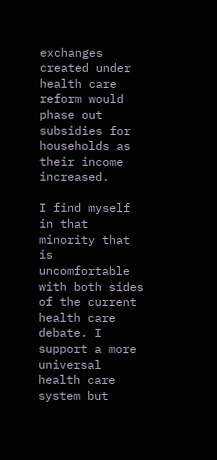exchanges created under health care reform would phase out subsidies for households as their income increased.

I find myself in that minority that is uncomfortable with both sides of the current health care debate. I support a more universal health care system but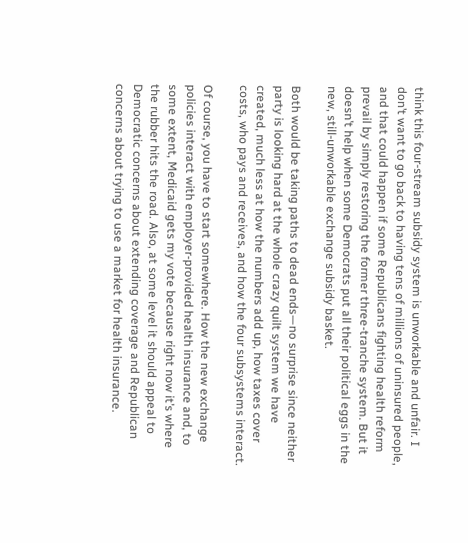think this four-stream subsidy system is unworkable and unfair. I don’t want to go back to having tens of millions of uninsured people, and that could happen if some Republicans fighting health reform prevail by simply restoring the former three-tranche system. But it doesn’t help when some Democrats put all their political eggs in the new, still-unworkable exchange subsidy basket.

Both would be taking paths to dead ends—no surprise since neither party is looking hard at the whole crazy quilt system we have created, much less at how the numbers add up, how taxes cover costs, who pays and receives, and how the four subsystems interact.

Of course, you have to start somewhere. How the new exchange policies interact with employer-provided health insurance and, to some extent, Medicaid gets my vote because right now it’s where the rubber hits the road. Also, at some level it should appeal to Democratic concerns about extending coverage and Republican concerns about trying to use a market for health insurance.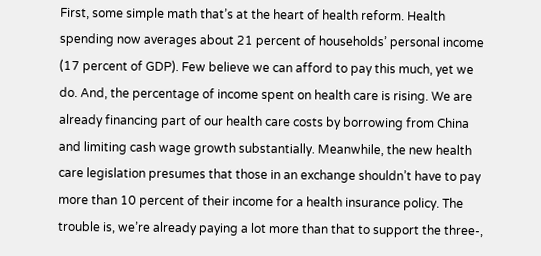First, some simple math that’s at the heart of health reform. Health spending now averages about 21 percent of households’ personal income (17 percent of GDP). Few believe we can afford to pay this much, yet we do. And, the percentage of income spent on health care is rising. We are already financing part of our health care costs by borrowing from China and limiting cash wage growth substantially. Meanwhile, the new health care legislation presumes that those in an exchange shouldn’t have to pay more than 10 percent of their income for a health insurance policy. The trouble is, we’re already paying a lot more than that to support the three-,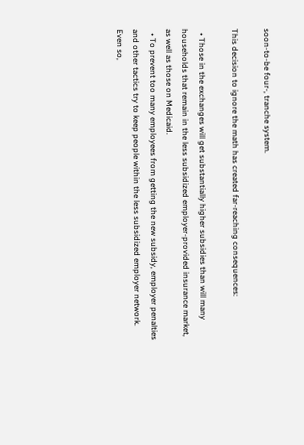soon-to-be four-, tranche system.

This decision to ignore the math has created far-reaching consequences:

  • Those in the exchanges will get substantially higher subsidies than will many households that remain in the less subsidized employer-provided insurance market, as well as those on Medicaid.
  • To prevent too many employees from getting the new subsidy, employer penalties and other tactics try to keep people within the less subsidized employer network. Even so,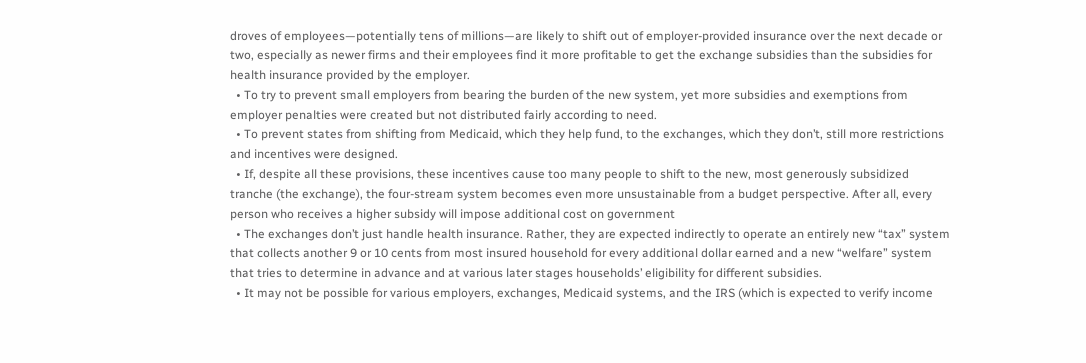droves of employees—potentially tens of millions—are likely to shift out of employer-provided insurance over the next decade or two, especially as newer firms and their employees find it more profitable to get the exchange subsidies than the subsidies for health insurance provided by the employer.
  • To try to prevent small employers from bearing the burden of the new system, yet more subsidies and exemptions from employer penalties were created but not distributed fairly according to need.
  • To prevent states from shifting from Medicaid, which they help fund, to the exchanges, which they don’t, still more restrictions and incentives were designed.
  • If, despite all these provisions, these incentives cause too many people to shift to the new, most generously subsidized tranche (the exchange), the four-stream system becomes even more unsustainable from a budget perspective. After all, every person who receives a higher subsidy will impose additional cost on government
  • The exchanges don’t just handle health insurance. Rather, they are expected indirectly to operate an entirely new “tax” system that collects another 9 or 10 cents from most insured household for every additional dollar earned and a new “welfare” system that tries to determine in advance and at various later stages households’ eligibility for different subsidies.
  • It may not be possible for various employers, exchanges, Medicaid systems, and the IRS (which is expected to verify income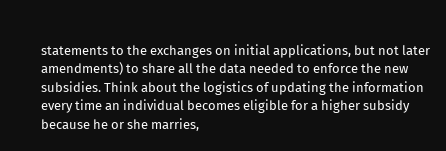statements to the exchanges on initial applications, but not later amendments) to share all the data needed to enforce the new subsidies. Think about the logistics of updating the information every time an individual becomes eligible for a higher subsidy because he or she marries,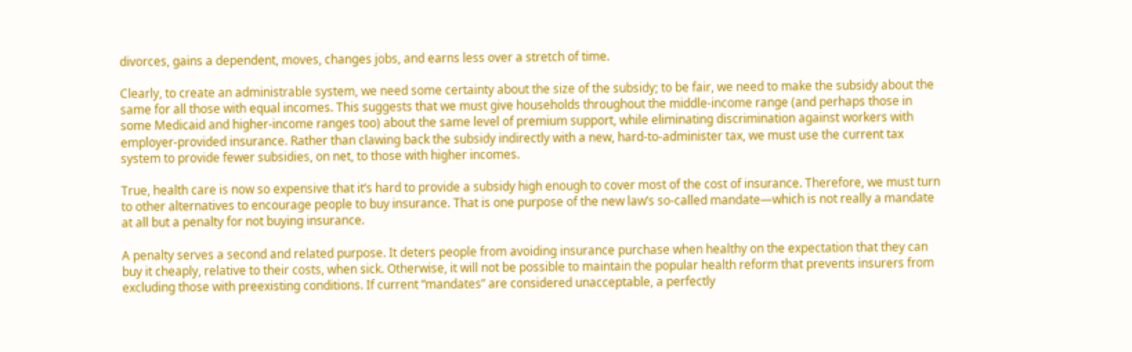divorces, gains a dependent, moves, changes jobs, and earns less over a stretch of time.

Clearly, to create an administrable system, we need some certainty about the size of the subsidy; to be fair, we need to make the subsidy about the same for all those with equal incomes. This suggests that we must give households throughout the middle-income range (and perhaps those in some Medicaid and higher-income ranges too) about the same level of premium support, while eliminating discrimination against workers with employer-provided insurance. Rather than clawing back the subsidy indirectly with a new, hard-to-administer tax, we must use the current tax system to provide fewer subsidies, on net, to those with higher incomes.

True, health care is now so expensive that it’s hard to provide a subsidy high enough to cover most of the cost of insurance. Therefore, we must turn to other alternatives to encourage people to buy insurance. That is one purpose of the new law’s so-called mandate—which is not really a mandate at all but a penalty for not buying insurance.

A penalty serves a second and related purpose. It deters people from avoiding insurance purchase when healthy on the expectation that they can buy it cheaply, relative to their costs, when sick. Otherwise, it will not be possible to maintain the popular health reform that prevents insurers from excluding those with preexisting conditions. If current “mandates” are considered unacceptable, a perfectly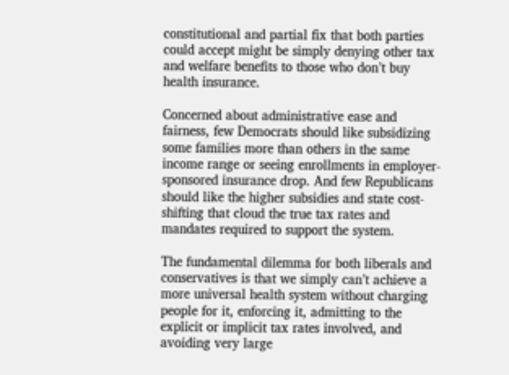constitutional and partial fix that both parties could accept might be simply denying other tax and welfare benefits to those who don’t buy health insurance.

Concerned about administrative ease and fairness, few Democrats should like subsidizing some families more than others in the same income range or seeing enrollments in employer-sponsored insurance drop. And few Republicans should like the higher subsidies and state cost-shifting that cloud the true tax rates and mandates required to support the system.

The fundamental dilemma for both liberals and conservatives is that we simply can’t achieve a more universal health system without charging people for it, enforcing it, admitting to the explicit or implicit tax rates involved, and avoiding very large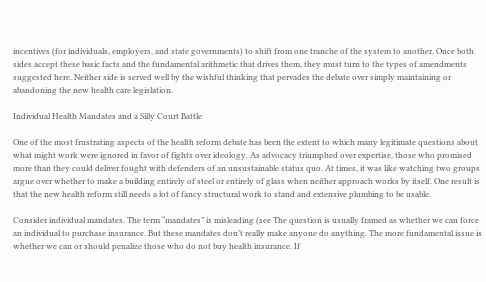incentives (for individuals, employers, and state governments) to shift from one tranche of the system to another. Once both sides accept these basic facts and the fundamental arithmetic that drives them, they must turn to the types of amendments suggested here. Neither side is served well by the wishful thinking that pervades the debate over simply maintaining or abandoning the new health care legislation.

Individual Health Mandates and a Silly Court Battle

One of the most frustrating aspects of the health reform debate has been the extent to which many legitimate questions about what might work were ignored in favor of fights over ideology. As advocacy triumphed over expertise, those who promised more than they could deliver fought with defenders of an unsustainable status quo. At times, it was like watching two groups argue over whether to make a building entirely of steel or entirely of glass when neither approach works by itself. One result is that the new health reform still needs a lot of fancy structural work to stand and extensive plumbing to be usable.

Consider individual mandates. The term “mandates” is misleading (see The question is usually framed as whether we can force an individual to purchase insurance. But these mandates don’t really make anyone do anything. The more fundamental issue is whether we can or should penalize those who do not buy health insurance. If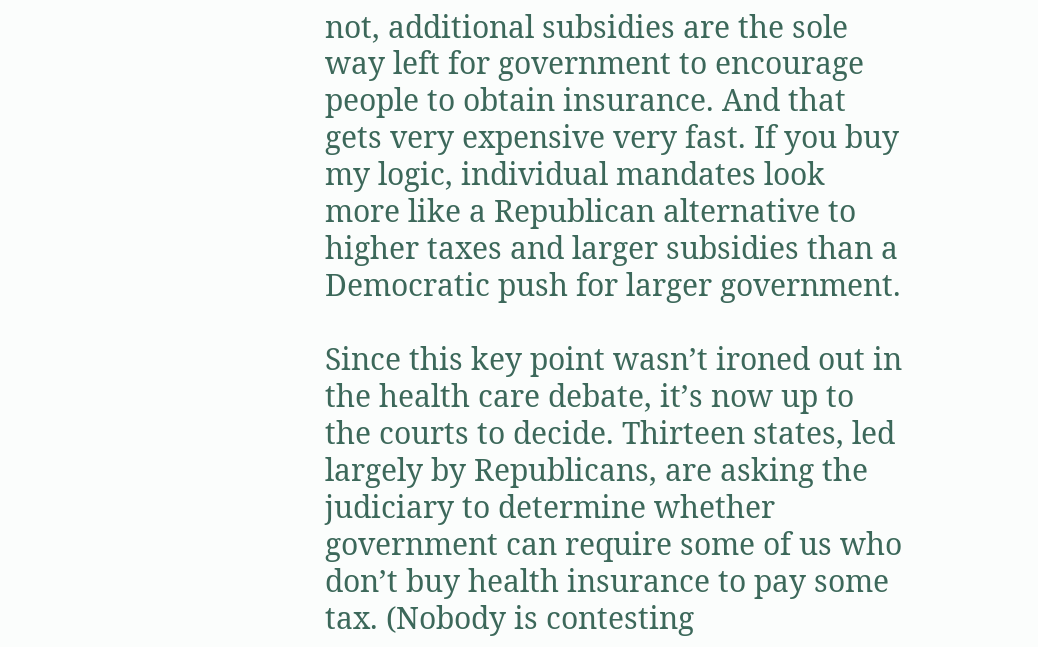not, additional subsidies are the sole way left for government to encourage people to obtain insurance. And that gets very expensive very fast. If you buy my logic, individual mandates look more like a Republican alternative to higher taxes and larger subsidies than a Democratic push for larger government.

Since this key point wasn’t ironed out in the health care debate, it’s now up to the courts to decide. Thirteen states, led largely by Republicans, are asking the judiciary to determine whether government can require some of us who don’t buy health insurance to pay some tax. (Nobody is contesting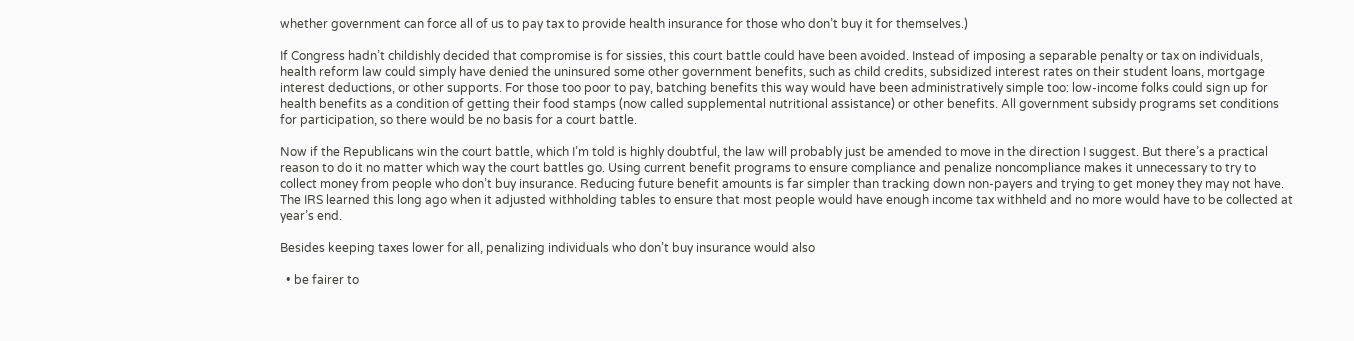whether government can force all of us to pay tax to provide health insurance for those who don’t buy it for themselves.)

If Congress hadn’t childishly decided that compromise is for sissies, this court battle could have been avoided. Instead of imposing a separable penalty or tax on individuals, health reform law could simply have denied the uninsured some other government benefits, such as child credits, subsidized interest rates on their student loans, mortgage interest deductions, or other supports. For those too poor to pay, batching benefits this way would have been administratively simple too: low-income folks could sign up for health benefits as a condition of getting their food stamps (now called supplemental nutritional assistance) or other benefits. All government subsidy programs set conditions for participation, so there would be no basis for a court battle.

Now if the Republicans win the court battle, which I’m told is highly doubtful, the law will probably just be amended to move in the direction I suggest. But there’s a practical reason to do it no matter which way the court battles go. Using current benefit programs to ensure compliance and penalize noncompliance makes it unnecessary to try to collect money from people who don’t buy insurance. Reducing future benefit amounts is far simpler than tracking down non-payers and trying to get money they may not have. The IRS learned this long ago when it adjusted withholding tables to ensure that most people would have enough income tax withheld and no more would have to be collected at year’s end.

Besides keeping taxes lower for all, penalizing individuals who don’t buy insurance would also

  • be fairer to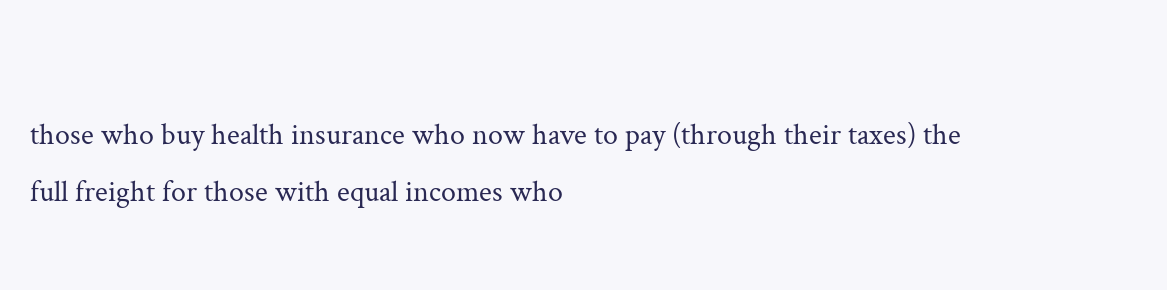those who buy health insurance who now have to pay (through their taxes) the full freight for those with equal incomes who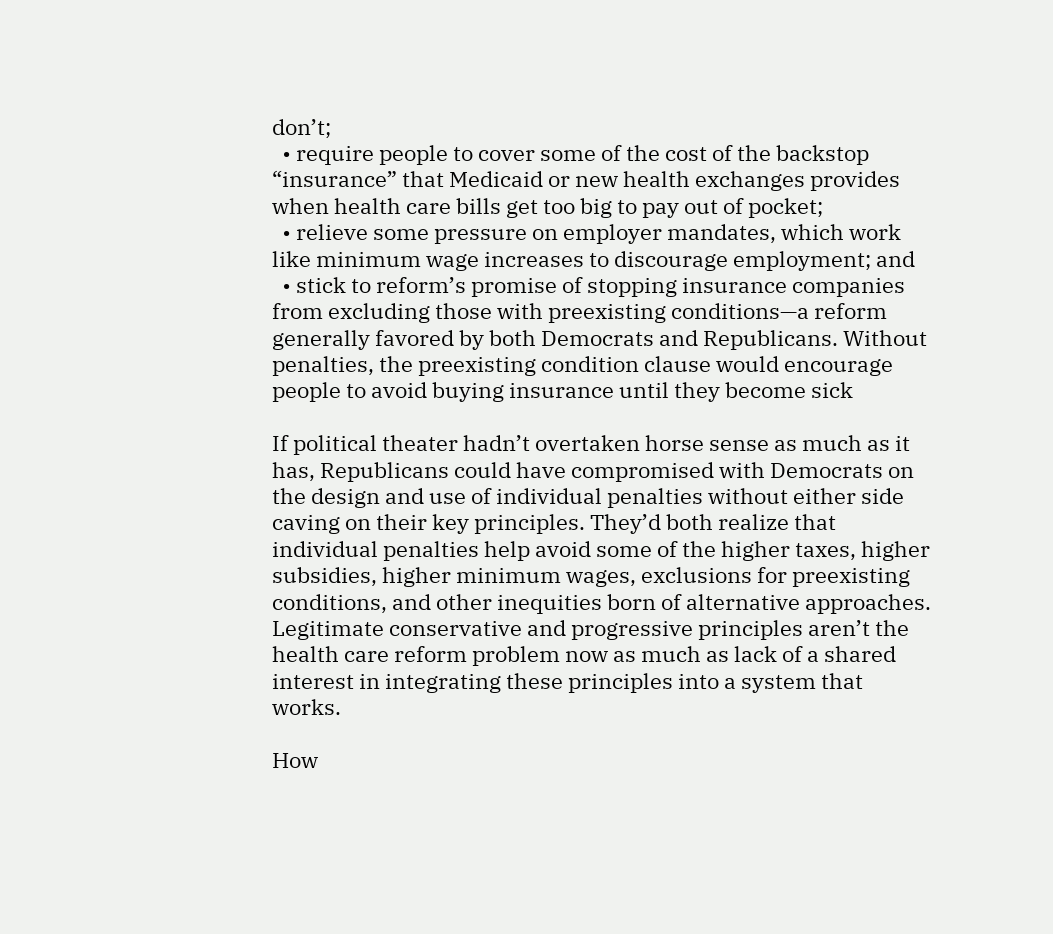don’t;
  • require people to cover some of the cost of the backstop “insurance” that Medicaid or new health exchanges provides when health care bills get too big to pay out of pocket;
  • relieve some pressure on employer mandates, which work like minimum wage increases to discourage employment; and
  • stick to reform’s promise of stopping insurance companies from excluding those with preexisting conditions—a reform generally favored by both Democrats and Republicans. Without penalties, the preexisting condition clause would encourage people to avoid buying insurance until they become sick

If political theater hadn’t overtaken horse sense as much as it has, Republicans could have compromised with Democrats on the design and use of individual penalties without either side caving on their key principles. They’d both realize that individual penalties help avoid some of the higher taxes, higher subsidies, higher minimum wages, exclusions for preexisting conditions, and other inequities born of alternative approaches. Legitimate conservative and progressive principles aren’t the health care reform problem now as much as lack of a shared interest in integrating these principles into a system that works.

How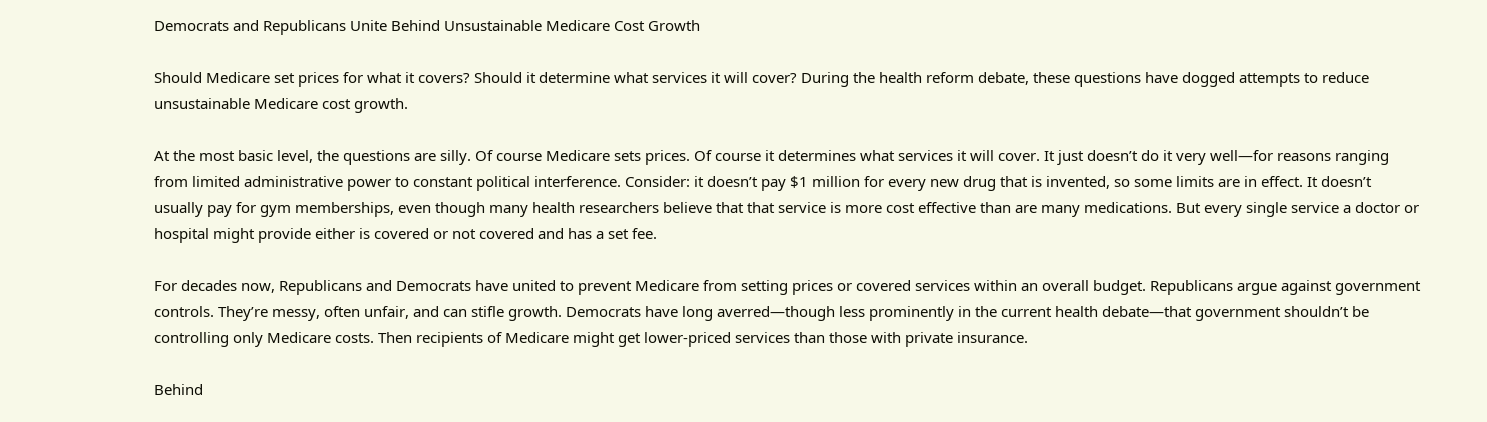Democrats and Republicans Unite Behind Unsustainable Medicare Cost Growth

Should Medicare set prices for what it covers? Should it determine what services it will cover? During the health reform debate, these questions have dogged attempts to reduce unsustainable Medicare cost growth.

At the most basic level, the questions are silly. Of course Medicare sets prices. Of course it determines what services it will cover. It just doesn’t do it very well—for reasons ranging from limited administrative power to constant political interference. Consider: it doesn’t pay $1 million for every new drug that is invented, so some limits are in effect. It doesn’t usually pay for gym memberships, even though many health researchers believe that that service is more cost effective than are many medications. But every single service a doctor or hospital might provide either is covered or not covered and has a set fee.

For decades now, Republicans and Democrats have united to prevent Medicare from setting prices or covered services within an overall budget. Republicans argue against government controls. They’re messy, often unfair, and can stifle growth. Democrats have long averred—though less prominently in the current health debate—that government shouldn’t be controlling only Medicare costs. Then recipients of Medicare might get lower-priced services than those with private insurance.

Behind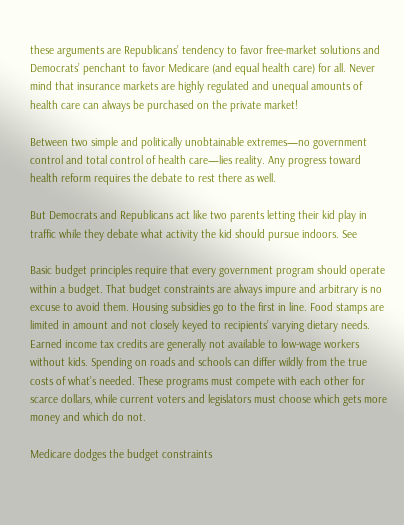these arguments are Republicans’ tendency to favor free-market solutions and Democrats’ penchant to favor Medicare (and equal health care) for all. Never mind that insurance markets are highly regulated and unequal amounts of health care can always be purchased on the private market!

Between two simple and politically unobtainable extremes—no government control and total control of health care—lies reality. Any progress toward health reform requires the debate to rest there as well.

But Democrats and Republicans act like two parents letting their kid play in traffic while they debate what activity the kid should pursue indoors. See

Basic budget principles require that every government program should operate within a budget. That budget constraints are always impure and arbitrary is no excuse to avoid them. Housing subsidies go to the first in line. Food stamps are limited in amount and not closely keyed to recipients’ varying dietary needs. Earned income tax credits are generally not available to low-wage workers without kids. Spending on roads and schools can differ wildly from the true costs of what’s needed. These programs must compete with each other for scarce dollars, while current voters and legislators must choose which gets more money and which do not.

Medicare dodges the budget constraints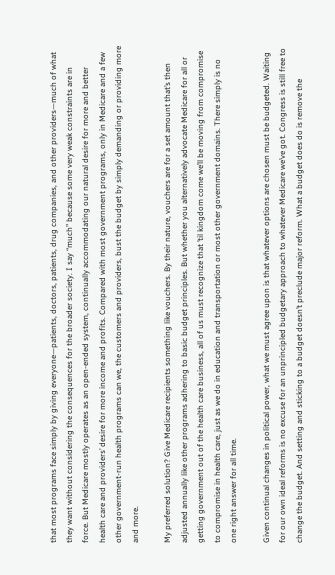that most programs face simply by giving everyone—patients, doctors, patients, drug companies, and other providers—much of what they want without considering the consequences for the broader society. I say “much” because some very weak constraints are in force. But Medicare mostly operates as an open-ended system, continually accommodating our natural desire for more and better health care and providers’ desire for more income and profits. Compared with most government programs, only in Medicare and a few other government-run health programs can we, the customers and providers, bust the budget by simply demanding or providing more and more.

My preferred solution? Give Medicare recipients something like vouchers. By their nature, vouchers are for a set amount that’s then adjusted annually like other programs adhering to basic budget principles. But whether you alternatively advocate Medicare for all or getting government out of the health care business, all of us must recognize that ’til kingdom come we’ll be moving from compromise to compromise in health care, just as we do in education and transportation or most other government domains. There simply is no one right answer for all time.

Given continual changes in political power, what we must agree upon is that whatever options are chosen must be budgeted. Waiting for our own ideal reforms is no excuse for an unprincipled budgetary approach to whatever Medicare we’ve got. Congress is still free to change the budget. And setting and sticking to a budget doesn’t preclude major reform. What a budget does do is remove the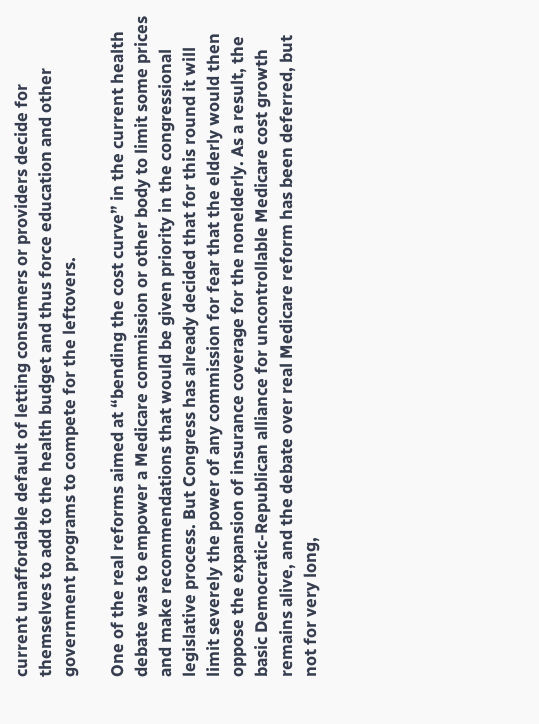current unaffordable default of letting consumers or providers decide for themselves to add to the health budget and thus force education and other government programs to compete for the leftovers.

One of the real reforms aimed at “bending the cost curve” in the current health debate was to empower a Medicare commission or other body to limit some prices and make recommendations that would be given priority in the congressional legislative process. But Congress has already decided that for this round it will limit severely the power of any commission for fear that the elderly would then oppose the expansion of insurance coverage for the nonelderly. As a result, the basic Democratic-Republican alliance for uncontrollable Medicare cost growth remains alive, and the debate over real Medicare reform has been deferred, but not for very long,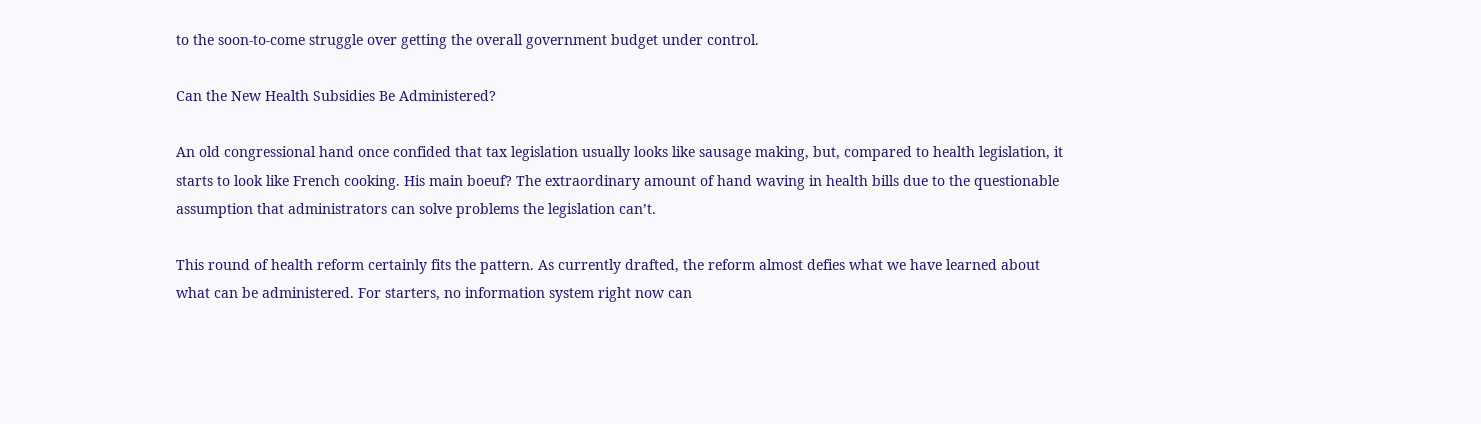to the soon-to-come struggle over getting the overall government budget under control.

Can the New Health Subsidies Be Administered?

An old congressional hand once confided that tax legislation usually looks like sausage making, but, compared to health legislation, it starts to look like French cooking. His main boeuf? The extraordinary amount of hand waving in health bills due to the questionable assumption that administrators can solve problems the legislation can’t.

This round of health reform certainly fits the pattern. As currently drafted, the reform almost defies what we have learned about what can be administered. For starters, no information system right now can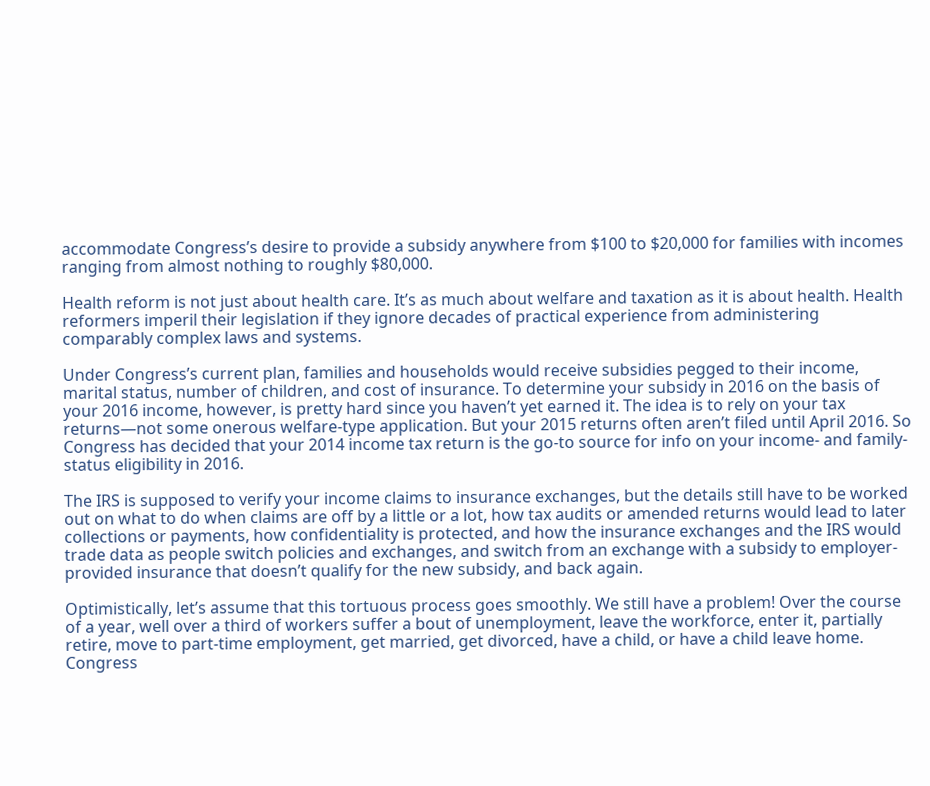accommodate Congress’s desire to provide a subsidy anywhere from $100 to $20,000 for families with incomes ranging from almost nothing to roughly $80,000.

Health reform is not just about health care. It’s as much about welfare and taxation as it is about health. Health reformers imperil their legislation if they ignore decades of practical experience from administering comparably complex laws and systems.

Under Congress’s current plan, families and households would receive subsidies pegged to their income, marital status, number of children, and cost of insurance. To determine your subsidy in 2016 on the basis of your 2016 income, however, is pretty hard since you haven’t yet earned it. The idea is to rely on your tax returns—not some onerous welfare-type application. But your 2015 returns often aren’t filed until April 2016. So Congress has decided that your 2014 income tax return is the go-to source for info on your income- and family-status eligibility in 2016.

The IRS is supposed to verify your income claims to insurance exchanges, but the details still have to be worked out on what to do when claims are off by a little or a lot, how tax audits or amended returns would lead to later collections or payments, how confidentiality is protected, and how the insurance exchanges and the IRS would trade data as people switch policies and exchanges, and switch from an exchange with a subsidy to employer-provided insurance that doesn’t qualify for the new subsidy, and back again.

Optimistically, let’s assume that this tortuous process goes smoothly. We still have a problem! Over the course of a year, well over a third of workers suffer a bout of unemployment, leave the workforce, enter it, partially retire, move to part-time employment, get married, get divorced, have a child, or have a child leave home. Congress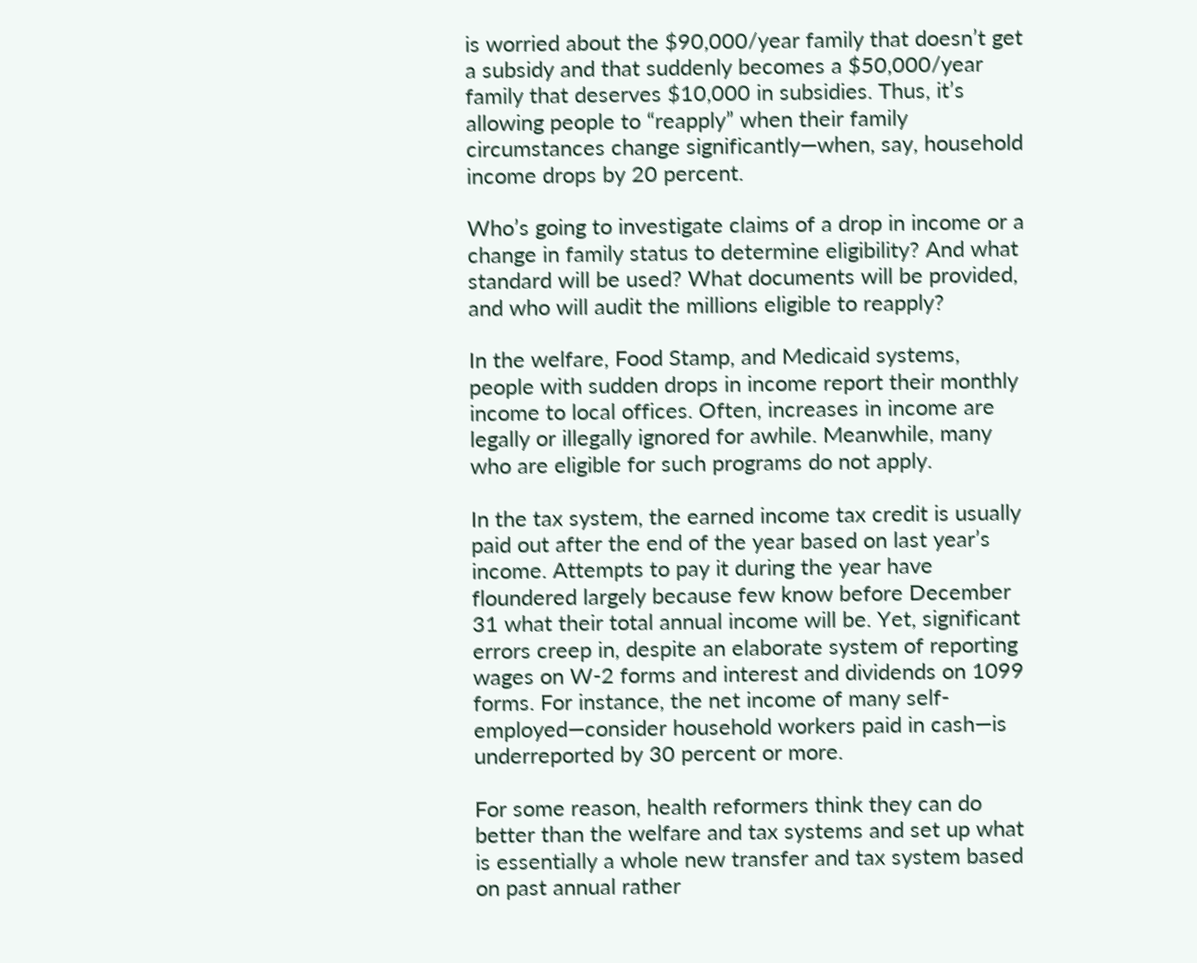is worried about the $90,000/year family that doesn’t get a subsidy and that suddenly becomes a $50,000/year family that deserves $10,000 in subsidies. Thus, it’s allowing people to “reapply” when their family circumstances change significantly—when, say, household income drops by 20 percent.

Who’s going to investigate claims of a drop in income or a change in family status to determine eligibility? And what standard will be used? What documents will be provided, and who will audit the millions eligible to reapply?

In the welfare, Food Stamp, and Medicaid systems, people with sudden drops in income report their monthly income to local offices. Often, increases in income are legally or illegally ignored for awhile. Meanwhile, many who are eligible for such programs do not apply.

In the tax system, the earned income tax credit is usually paid out after the end of the year based on last year’s income. Attempts to pay it during the year have floundered largely because few know before December 31 what their total annual income will be. Yet, significant errors creep in, despite an elaborate system of reporting wages on W-2 forms and interest and dividends on 1099 forms. For instance, the net income of many self-employed—consider household workers paid in cash—is underreported by 30 percent or more.

For some reason, health reformers think they can do better than the welfare and tax systems and set up what is essentially a whole new transfer and tax system based on past annual rather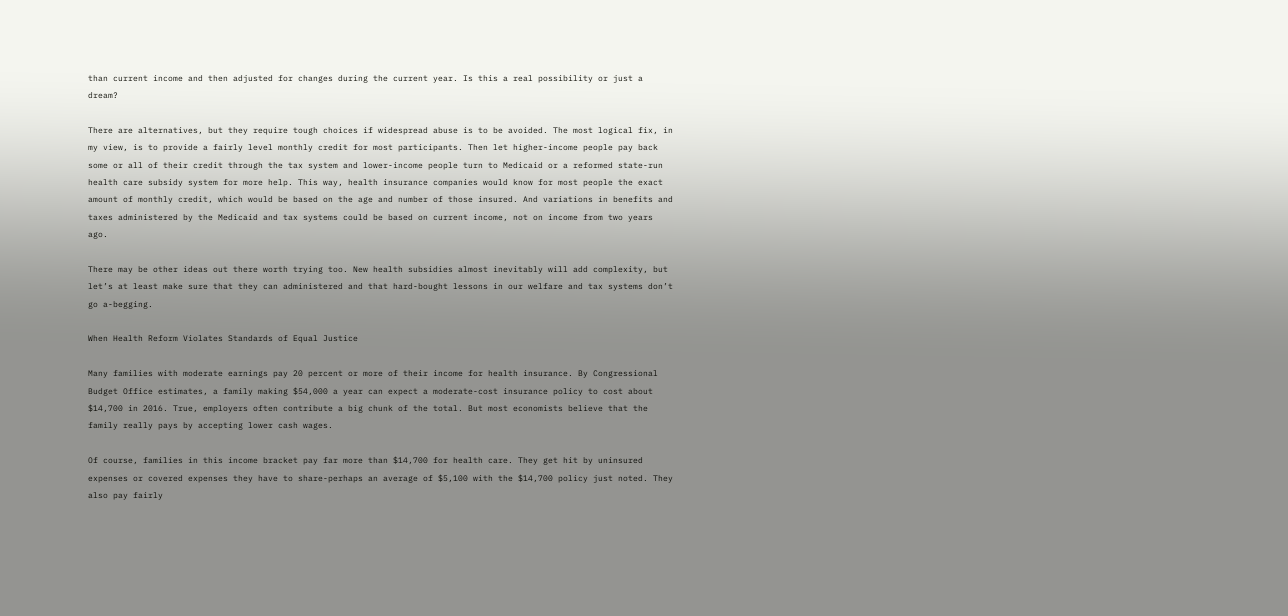than current income and then adjusted for changes during the current year. Is this a real possibility or just a dream?

There are alternatives, but they require tough choices if widespread abuse is to be avoided. The most logical fix, in my view, is to provide a fairly level monthly credit for most participants. Then let higher-income people pay back some or all of their credit through the tax system and lower-income people turn to Medicaid or a reformed state-run health care subsidy system for more help. This way, health insurance companies would know for most people the exact amount of monthly credit, which would be based on the age and number of those insured. And variations in benefits and taxes administered by the Medicaid and tax systems could be based on current income, not on income from two years ago.

There may be other ideas out there worth trying too. New health subsidies almost inevitably will add complexity, but let’s at least make sure that they can administered and that hard-bought lessons in our welfare and tax systems don’t go a-begging.

When Health Reform Violates Standards of Equal Justice

Many families with moderate earnings pay 20 percent or more of their income for health insurance. By Congressional Budget Office estimates, a family making $54,000 a year can expect a moderate-cost insurance policy to cost about $14,700 in 2016. True, employers often contribute a big chunk of the total. But most economists believe that the family really pays by accepting lower cash wages.

Of course, families in this income bracket pay far more than $14,700 for health care. They get hit by uninsured expenses or covered expenses they have to share-perhaps an average of $5,100 with the $14,700 policy just noted. They also pay fairly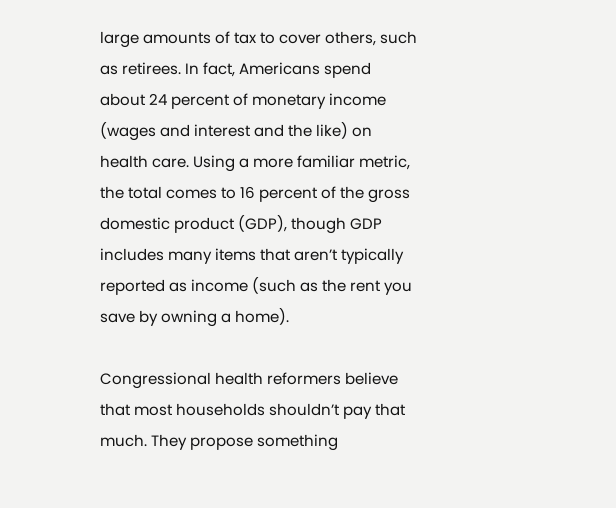large amounts of tax to cover others, such as retirees. In fact, Americans spend about 24 percent of monetary income (wages and interest and the like) on health care. Using a more familiar metric, the total comes to 16 percent of the gross domestic product (GDP), though GDP includes many items that aren’t typically reported as income (such as the rent you save by owning a home).

Congressional health reformers believe that most households shouldn’t pay that much. They propose something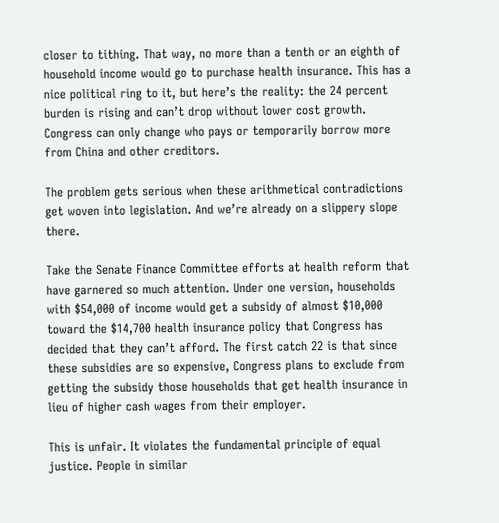closer to tithing. That way, no more than a tenth or an eighth of household income would go to purchase health insurance. This has a nice political ring to it, but here’s the reality: the 24 percent burden is rising and can’t drop without lower cost growth. Congress can only change who pays or temporarily borrow more from China and other creditors.

The problem gets serious when these arithmetical contradictions get woven into legislation. And we’re already on a slippery slope there.

Take the Senate Finance Committee efforts at health reform that have garnered so much attention. Under one version, households with $54,000 of income would get a subsidy of almost $10,000 toward the $14,700 health insurance policy that Congress has decided that they can’t afford. The first catch 22 is that since these subsidies are so expensive, Congress plans to exclude from getting the subsidy those households that get health insurance in lieu of higher cash wages from their employer.

This is unfair. It violates the fundamental principle of equal justice. People in similar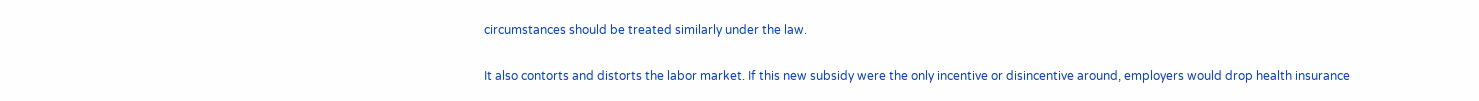circumstances should be treated similarly under the law.

It also contorts and distorts the labor market. If this new subsidy were the only incentive or disincentive around, employers would drop health insurance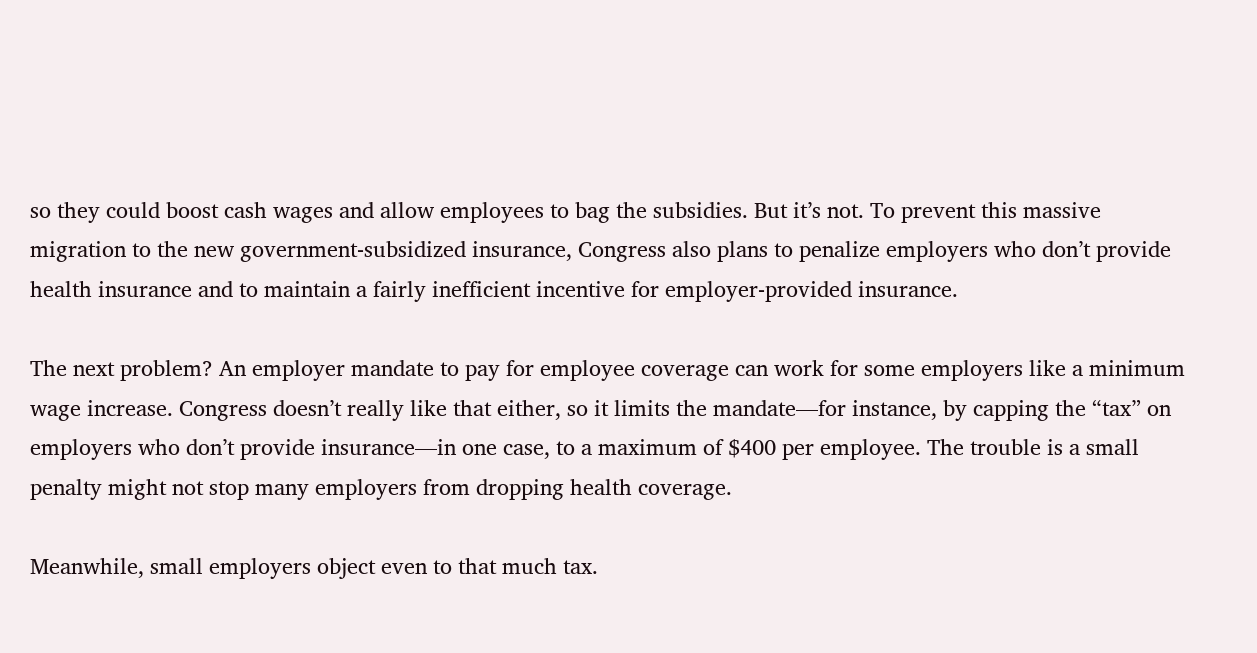so they could boost cash wages and allow employees to bag the subsidies. But it’s not. To prevent this massive migration to the new government-subsidized insurance, Congress also plans to penalize employers who don’t provide health insurance and to maintain a fairly inefficient incentive for employer-provided insurance.

The next problem? An employer mandate to pay for employee coverage can work for some employers like a minimum wage increase. Congress doesn’t really like that either, so it limits the mandate—for instance, by capping the “tax” on employers who don’t provide insurance—in one case, to a maximum of $400 per employee. The trouble is a small penalty might not stop many employers from dropping health coverage.

Meanwhile, small employers object even to that much tax.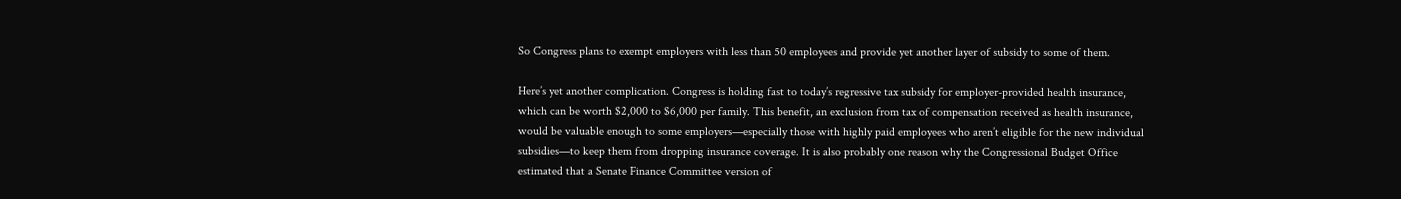So Congress plans to exempt employers with less than 50 employees and provide yet another layer of subsidy to some of them.

Here’s yet another complication. Congress is holding fast to today’s regressive tax subsidy for employer-provided health insurance, which can be worth $2,000 to $6,000 per family. This benefit, an exclusion from tax of compensation received as health insurance, would be valuable enough to some employers—especially those with highly paid employees who aren’t eligible for the new individual subsidies—to keep them from dropping insurance coverage. It is also probably one reason why the Congressional Budget Office estimated that a Senate Finance Committee version of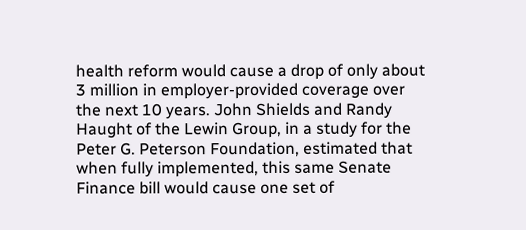health reform would cause a drop of only about 3 million in employer-provided coverage over the next 10 years. John Shields and Randy Haught of the Lewin Group, in a study for the Peter G. Peterson Foundation, estimated that when fully implemented, this same Senate Finance bill would cause one set of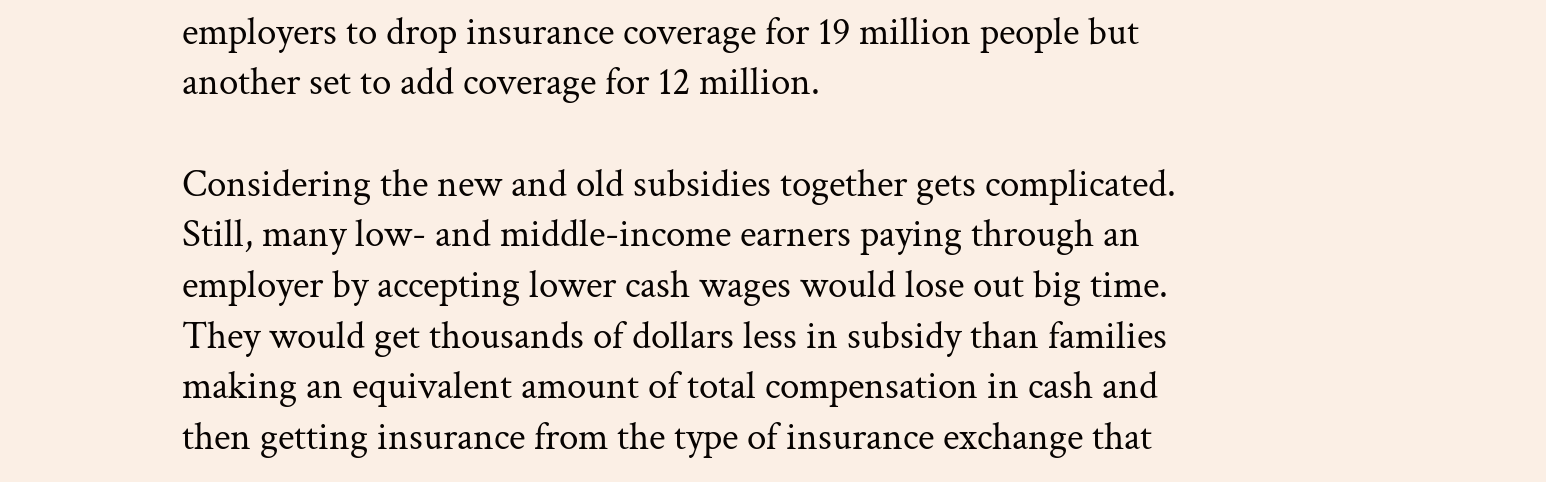employers to drop insurance coverage for 19 million people but another set to add coverage for 12 million.

Considering the new and old subsidies together gets complicated. Still, many low- and middle-income earners paying through an employer by accepting lower cash wages would lose out big time. They would get thousands of dollars less in subsidy than families making an equivalent amount of total compensation in cash and then getting insurance from the type of insurance exchange that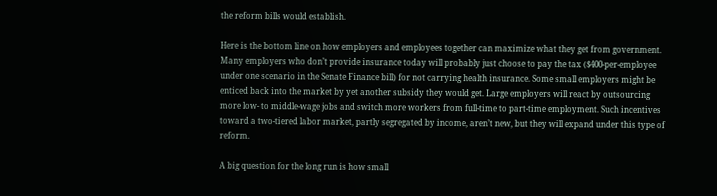the reform bills would establish.

Here is the bottom line on how employers and employees together can maximize what they get from government. Many employers who don’t provide insurance today will probably just choose to pay the tax ($400-per-employee under one scenario in the Senate Finance bill) for not carrying health insurance. Some small employers might be enticed back into the market by yet another subsidy they would get. Large employers will react by outsourcing more low- to middle-wage jobs and switch more workers from full-time to part-time employment. Such incentives toward a two-tiered labor market, partly segregated by income, aren’t new, but they will expand under this type of reform.

A big question for the long run is how small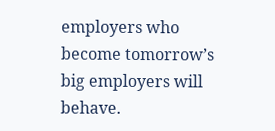employers who become tomorrow’s big employers will behave.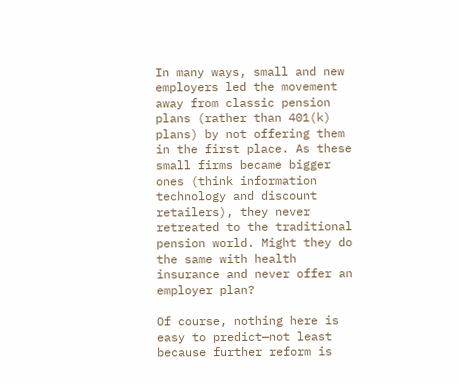In many ways, small and new employers led the movement away from classic pension plans (rather than 401(k) plans) by not offering them in the first place. As these small firms became bigger ones (think information technology and discount retailers), they never retreated to the traditional pension world. Might they do the same with health insurance and never offer an employer plan?

Of course, nothing here is easy to predict—not least because further reform is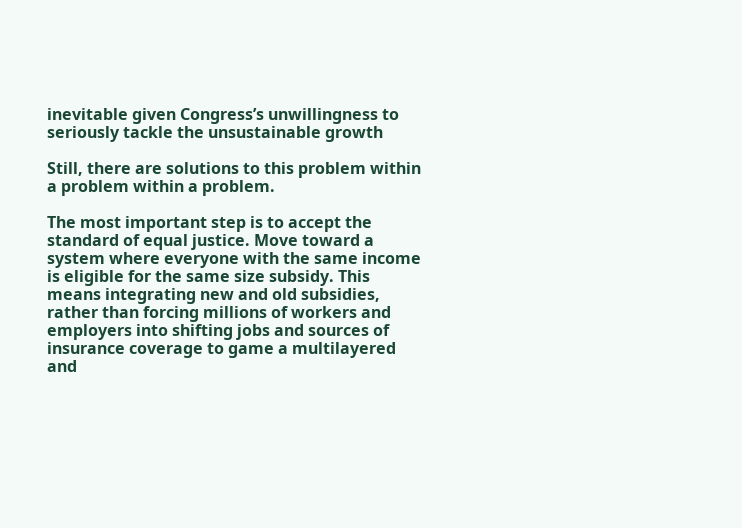inevitable given Congress’s unwillingness to seriously tackle the unsustainable growth

Still, there are solutions to this problem within a problem within a problem.

The most important step is to accept the standard of equal justice. Move toward a system where everyone with the same income is eligible for the same size subsidy. This means integrating new and old subsidies, rather than forcing millions of workers and employers into shifting jobs and sources of insurance coverage to game a multilayered and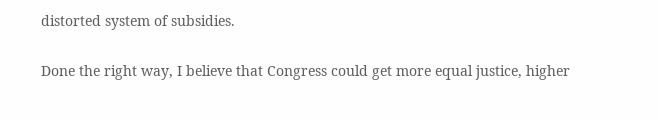distorted system of subsidies.

Done the right way, I believe that Congress could get more equal justice, higher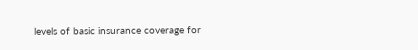levels of basic insurance coverage for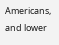Americans, and lower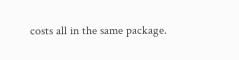costs all in the same package.